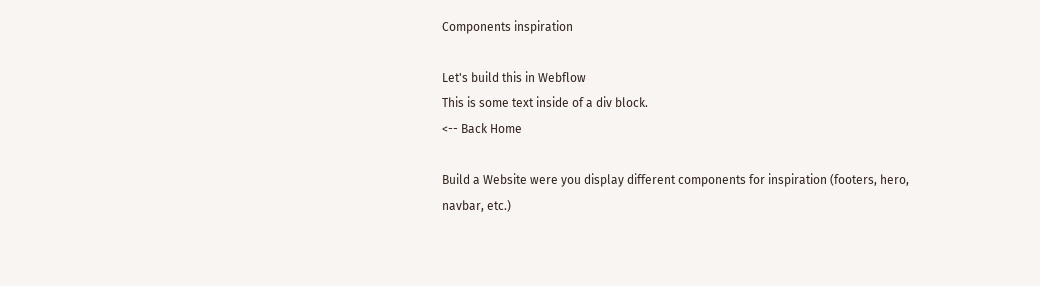Components inspiration

Let's build this in Webflow
This is some text inside of a div block.
<-- Back Home

Build a Website were you display different components for inspiration (footers, hero, navbar, etc.)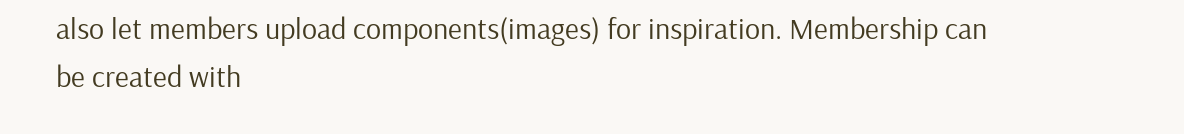also let members upload components(images) for inspiration. Membership can be created with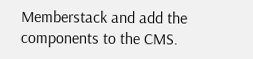Memberstack and add the components to the CMS.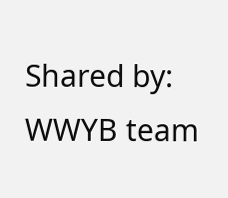Shared by:
WWYB team